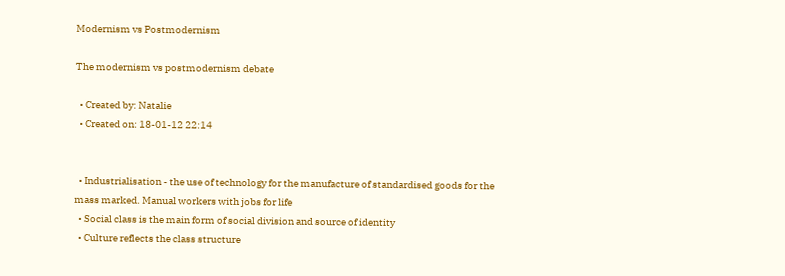Modernism vs Postmodernism

The modernism vs postmodernism debate

  • Created by: Natalie
  • Created on: 18-01-12 22:14


  • Industrialisation - the use of technology for the manufacture of standardised goods for the mass marked. Manual workers with jobs for life
  • Social class is the main form of social division and source of identity
  • Culture reflects the class structure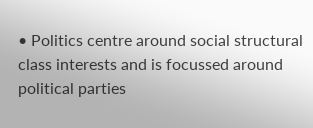• Politics centre around social structural class interests and is focussed around political parties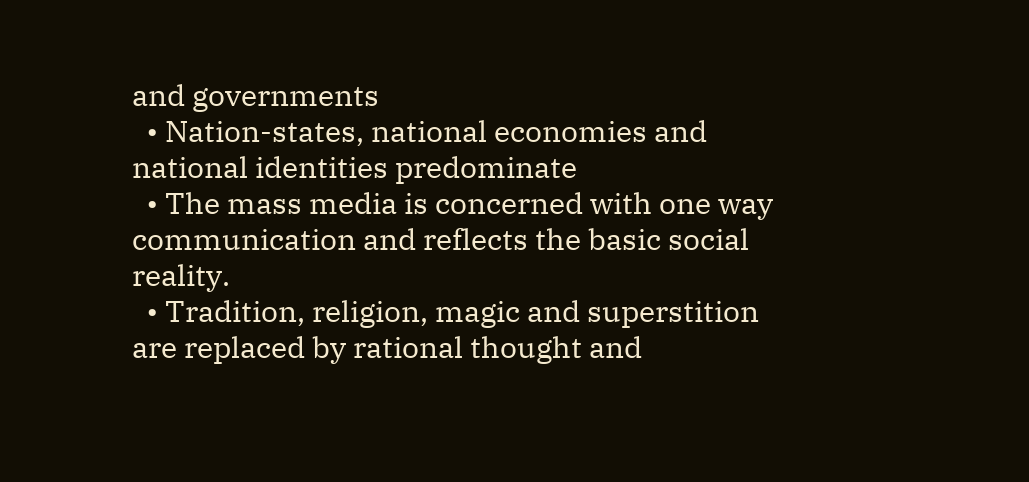and governments
  • Nation-states, national economies and national identities predominate
  • The mass media is concerned with one way communication and reflects the basic social reality.
  • Tradition, religion, magic and superstition are replaced by rational thought and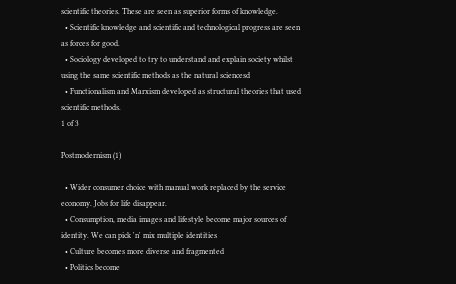scientific theories. These are seen as superior forms of knowledge.
  • Scientific knowledge and scientific and technological progress are seen as forces for good.
  • Sociology developed to try to understand and explain society whilst using the same scientific methods as the natural sciencesd
  • Functionalism and Marxism developed as structural theories that used scientific methods.
1 of 3

Postmodernism (1)

  • Wider consumer choice with manual work replaced by the service economy. Jobs for life disappear.
  • Consumption, media images and lifestyle become major sources of identity. We can pick 'n' mix multiple identities
  • Culture becomes more diverse and fragmented
  • Politics become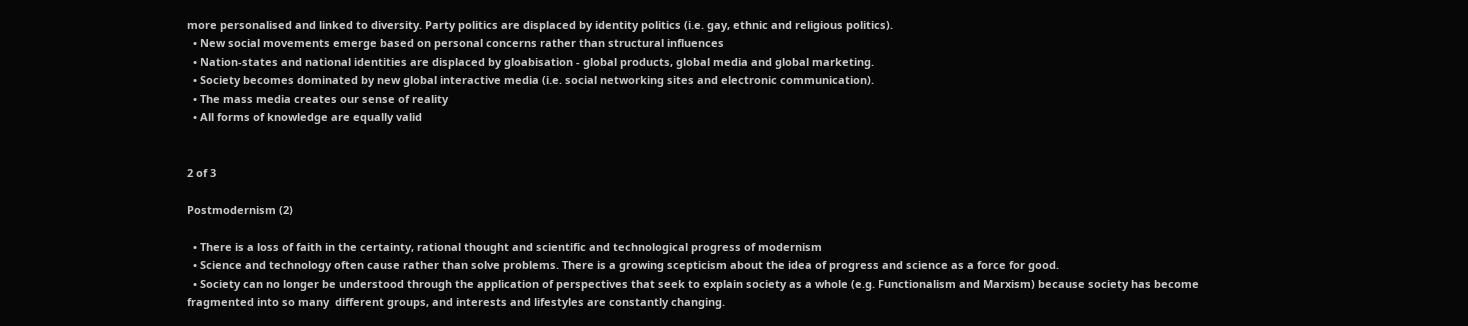more personalised and linked to diversity. Party politics are displaced by identity politics (i.e. gay, ethnic and religious politics).
  • New social movements emerge based on personal concerns rather than structural influences
  • Nation-states and national identities are displaced by gloabisation - global products, global media and global marketing.
  • Society becomes dominated by new global interactive media (i.e. social networking sites and electronic communication).
  • The mass media creates our sense of reality
  • All forms of knowledge are equally valid


2 of 3

Postmodernism (2)

  • There is a loss of faith in the certainty, rational thought and scientific and technological progress of modernism
  • Science and technology often cause rather than solve problems. There is a growing scepticism about the idea of progress and science as a force for good.
  • Society can no longer be understood through the application of perspectives that seek to explain society as a whole (e.g. Functionalism and Marxism) because society has become fragmented into so many  different groups, and interests and lifestyles are constantly changing.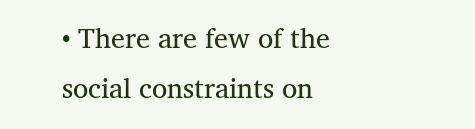• There are few of the social constraints on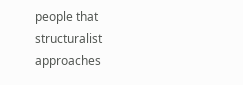people that structuralist approaches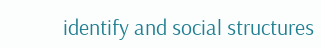identify and social structures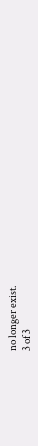no longer exist.
3 of 3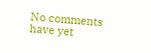No comments have yet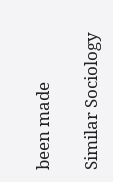been made

Similar Sociology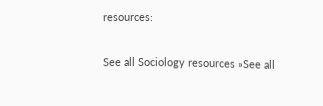resources:

See all Sociology resources »See all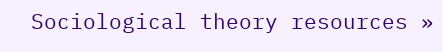Sociological theory resources »